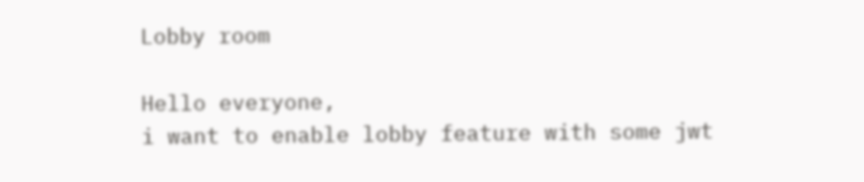Lobby room

Hello everyone,
i want to enable lobby feature with some jwt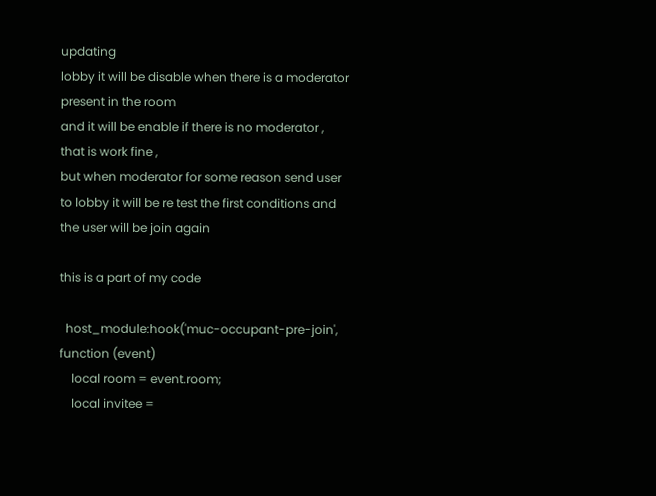updating
lobby it will be disable when there is a moderator present in the room
and it will be enable if there is no moderator ,
that is work fine ,
but when moderator for some reason send user to lobby it will be re test the first conditions and the user will be join again

this is a part of my code

  host_module:hook('muc-occupant-pre-join', function (event)
    local room = event.room;
    local invitee =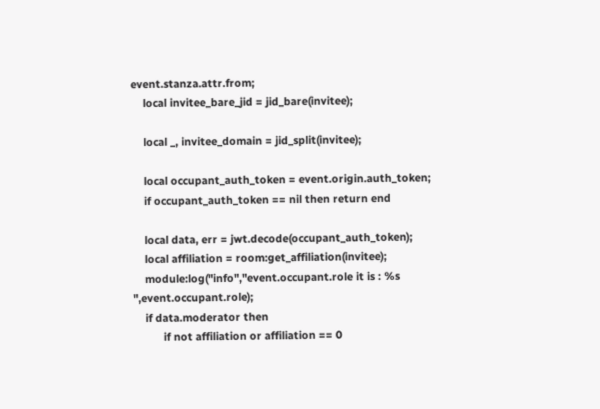event.stanza.attr.from;
    local invitee_bare_jid = jid_bare(invitee);

    local _, invitee_domain = jid_split(invitee);

    local occupant_auth_token = event.origin.auth_token;
    if occupant_auth_token == nil then return end

    local data, err = jwt.decode(occupant_auth_token);
    local affiliation = room:get_affiliation(invitee);
    module:log("info","event.occupant.role it is : %s ",event.occupant.role);
    if data.moderator then
          if not affiliation or affiliation == 0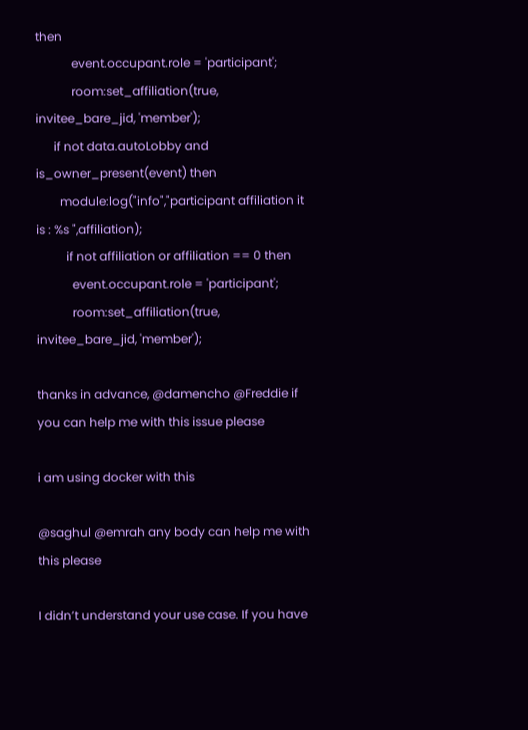then
            event.occupant.role = 'participant';
            room:set_affiliation(true, invitee_bare_jid, 'member');
      if not data.autoLobby and is_owner_present(event) then
        module:log("info","participant affiliation it is : %s ",affiliation);
          if not affiliation or affiliation == 0 then
            event.occupant.role = 'participant';
            room:set_affiliation(true, invitee_bare_jid, 'member');

thanks in advance, @damencho @Freddie if you can help me with this issue please

i am using docker with this

@saghul @emrah any body can help me with this please

I didn’t understand your use case. If you have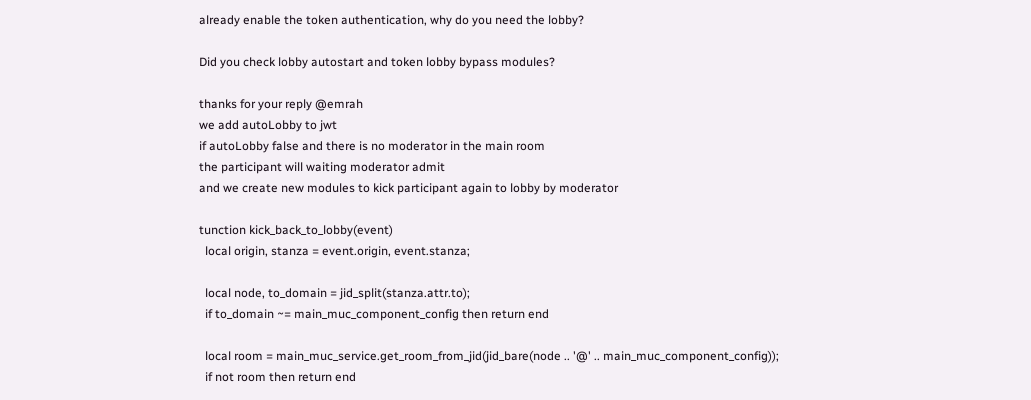already enable the token authentication, why do you need the lobby?

Did you check lobby autostart and token lobby bypass modules?

thanks for your reply @emrah
we add autoLobby to jwt
if autoLobby false and there is no moderator in the main room
the participant will waiting moderator admit
and we create new modules to kick participant again to lobby by moderator

tunction kick_back_to_lobby(event)
  local origin, stanza = event.origin, event.stanza;

  local node, to_domain = jid_split(stanza.attr.to);
  if to_domain ~= main_muc_component_config then return end

  local room = main_muc_service.get_room_from_jid(jid_bare(node .. '@' .. main_muc_component_config));
  if not room then return end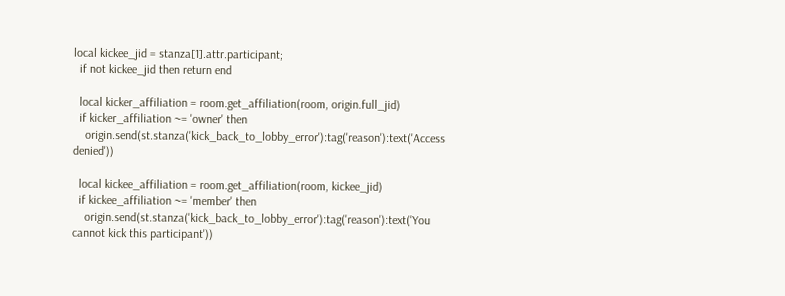local kickee_jid = stanza[1].attr.participant;
  if not kickee_jid then return end

  local kicker_affiliation = room.get_affiliation(room, origin.full_jid)
  if kicker_affiliation ~= 'owner' then
    origin.send(st.stanza('kick_back_to_lobby_error'):tag('reason'):text('Access denied'))

  local kickee_affiliation = room.get_affiliation(room, kickee_jid)
  if kickee_affiliation ~= 'member' then
    origin.send(st.stanza('kick_back_to_lobby_error'):tag('reason'):text('You cannot kick this participant'))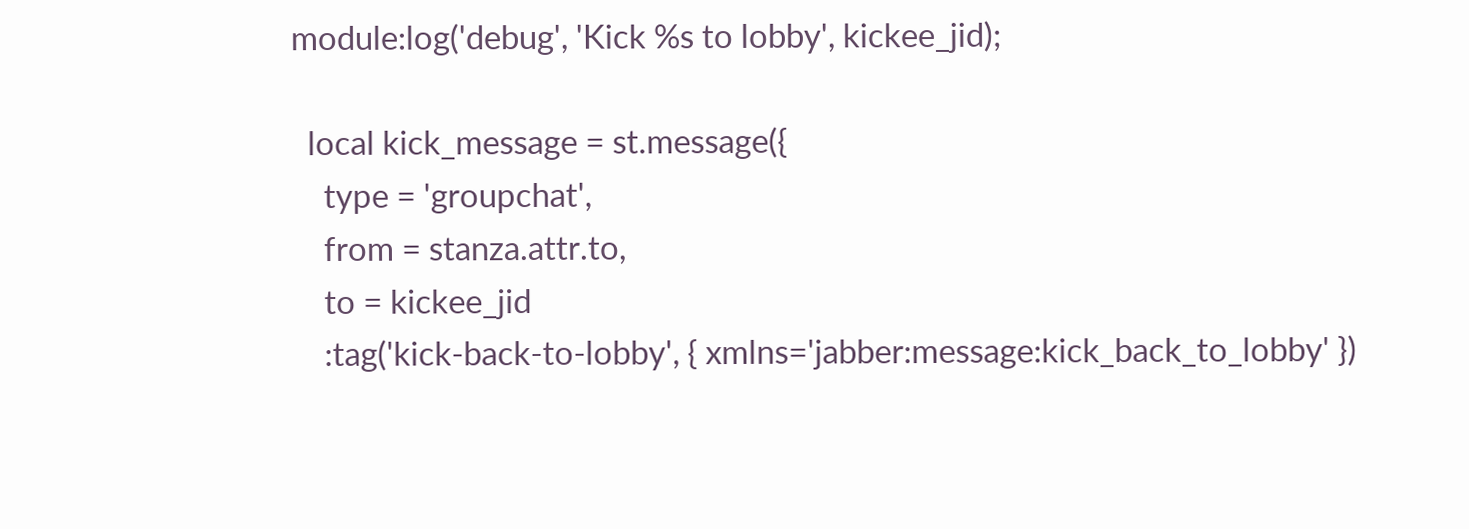module:log('debug', 'Kick %s to lobby', kickee_jid);

  local kick_message = st.message({
    type = 'groupchat',
    from = stanza.attr.to,
    to = kickee_jid
    :tag('kick-back-to-lobby', { xmlns='jabber:message:kick_back_to_lobby' })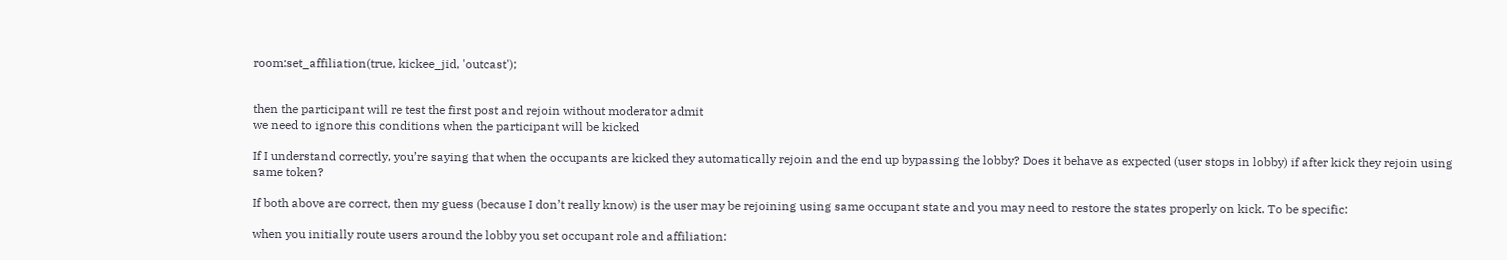room:set_affiliation(true, kickee_jid, 'outcast');


then the participant will re test the first post and rejoin without moderator admit
we need to ignore this conditions when the participant will be kicked

If I understand correctly, you’re saying that when the occupants are kicked they automatically rejoin and the end up bypassing the lobby? Does it behave as expected (user stops in lobby) if after kick they rejoin using same token?

If both above are correct, then my guess (because I don’t really know) is the user may be rejoining using same occupant state and you may need to restore the states properly on kick. To be specific:

when you initially route users around the lobby you set occupant role and affiliation: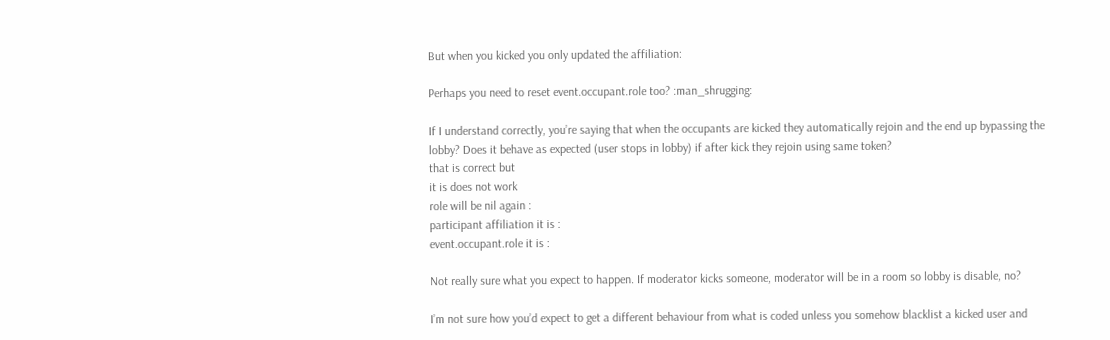But when you kicked you only updated the affiliation:

Perhaps you need to reset event.occupant.role too? :man_shrugging:

If I understand correctly, you’re saying that when the occupants are kicked they automatically rejoin and the end up bypassing the lobby? Does it behave as expected (user stops in lobby) if after kick they rejoin using same token?
that is correct but
it is does not work
role will be nil again :
participant affiliation it is :
event.occupant.role it is :

Not really sure what you expect to happen. If moderator kicks someone, moderator will be in a room so lobby is disable, no?

I’m not sure how you’d expect to get a different behaviour from what is coded unless you somehow blacklist a kicked user and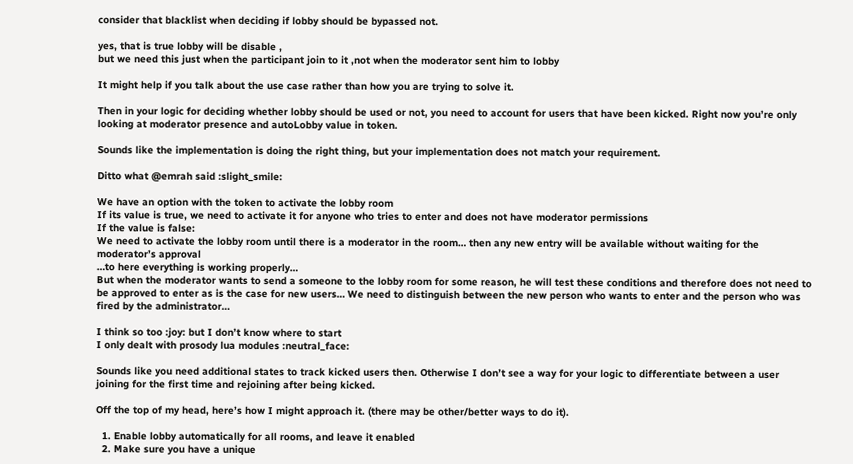consider that blacklist when deciding if lobby should be bypassed not.

yes, that is true lobby will be disable ,
but we need this just when the participant join to it ,not when the moderator sent him to lobby

It might help if you talk about the use case rather than how you are trying to solve it.

Then in your logic for deciding whether lobby should be used or not, you need to account for users that have been kicked. Right now you’re only looking at moderator presence and autoLobby value in token.

Sounds like the implementation is doing the right thing, but your implementation does not match your requirement.

Ditto what @emrah said :slight_smile:

We have an option with the token to activate the lobby room
If its value is true, we need to activate it for anyone who tries to enter and does not have moderator permissions
If the value is false:
We need to activate the lobby room until there is a moderator in the room… then any new entry will be available without waiting for the moderator’s approval
…to here everything is working properly…
But when the moderator wants to send a someone to the lobby room for some reason, he will test these conditions and therefore does not need to be approved to enter as is the case for new users… We need to distinguish between the new person who wants to enter and the person who was fired by the administrator…

I think so too :joy: but I don’t know where to start
I only dealt with prosody lua modules :neutral_face:

Sounds like you need additional states to track kicked users then. Otherwise I don’t see a way for your logic to differentiate between a user joining for the first time and rejoining after being kicked.

Off the top of my head, here’s how I might approach it. (there may be other/better ways to do it).

  1. Enable lobby automatically for all rooms, and leave it enabled
  2. Make sure you have a unique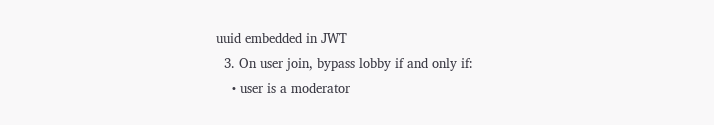uuid embedded in JWT
  3. On user join, bypass lobby if and only if:
    • user is a moderator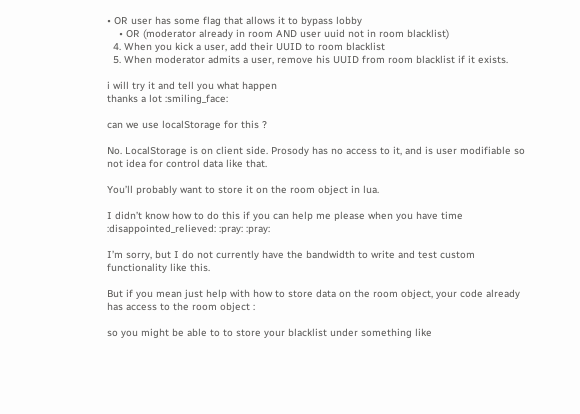• OR user has some flag that allows it to bypass lobby
    • OR (moderator already in room AND user uuid not in room blacklist)
  4. When you kick a user, add their UUID to room blacklist
  5. When moderator admits a user, remove his UUID from room blacklist if it exists.

i will try it and tell you what happen
thanks a lot :smiling_face:

can we use localStorage for this ?

No. LocalStorage is on client side. Prosody has no access to it, and is user modifiable so not idea for control data like that.

You’ll probably want to store it on the room object in lua.

I didn’t know how to do this if you can help me please when you have time :disappointed_relieved: :pray: :pray:

I’m sorry, but I do not currently have the bandwidth to write and test custom functionality like this.

But if you mean just help with how to store data on the room object, your code already has access to the room object :

so you might be able to to store your blacklist under something like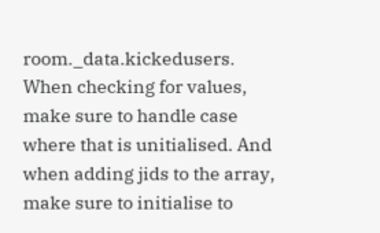room._data.kickedusers. When checking for values, make sure to handle case where that is unitialised. And when adding jids to the array, make sure to initialise to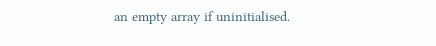an empty array if uninitialised.